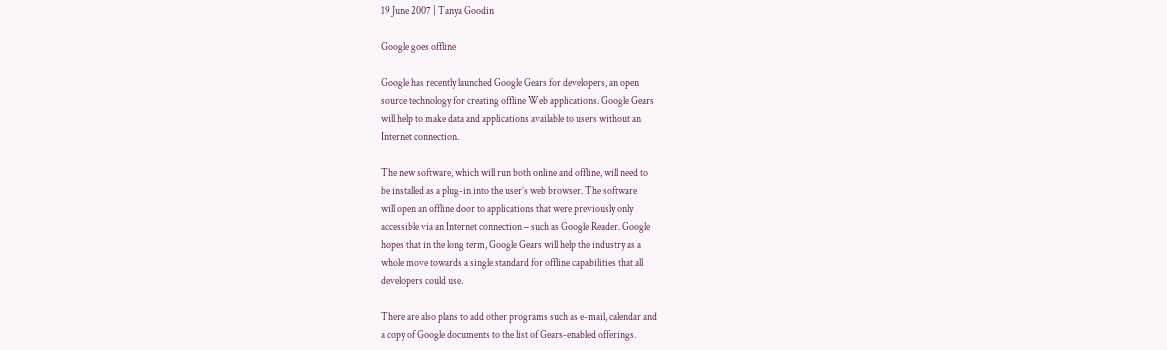19 June 2007 | Tanya Goodin

Google goes offline

Google has recently launched Google Gears for developers, an open
source technology for creating offline Web applications. Google Gears
will help to make data and applications available to users without an
Internet connection.

The new software, which will run both online and offline, will need to
be installed as a plug-in into the user’s web browser. The software
will open an offline door to applications that were previously only
accessible via an Internet connection – such as Google Reader. Google
hopes that in the long term, Google Gears will help the industry as a
whole move towards a single standard for offline capabilities that all
developers could use.

There are also plans to add other programs such as e-mail, calendar and
a copy of Google documents to the list of Gears-enabled offerings.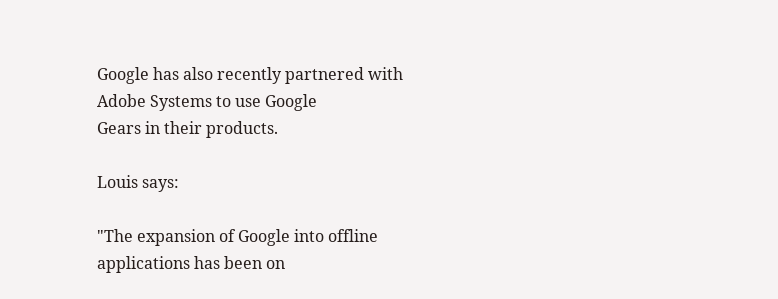Google has also recently partnered with Adobe Systems to use Google
Gears in their products.

Louis says:

"The expansion of Google into offline applications has been on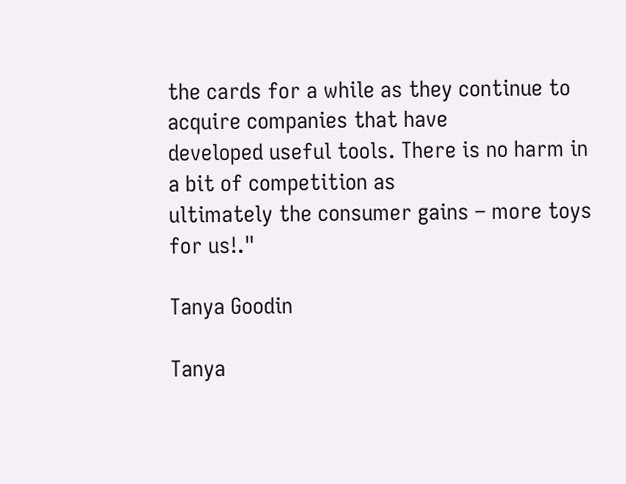the cards for a while as they continue to acquire companies that have
developed useful tools. There is no harm in a bit of competition as
ultimately the consumer gains – more toys for us!."

Tanya Goodin

Tanya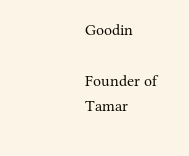Goodin

Founder of Tamar